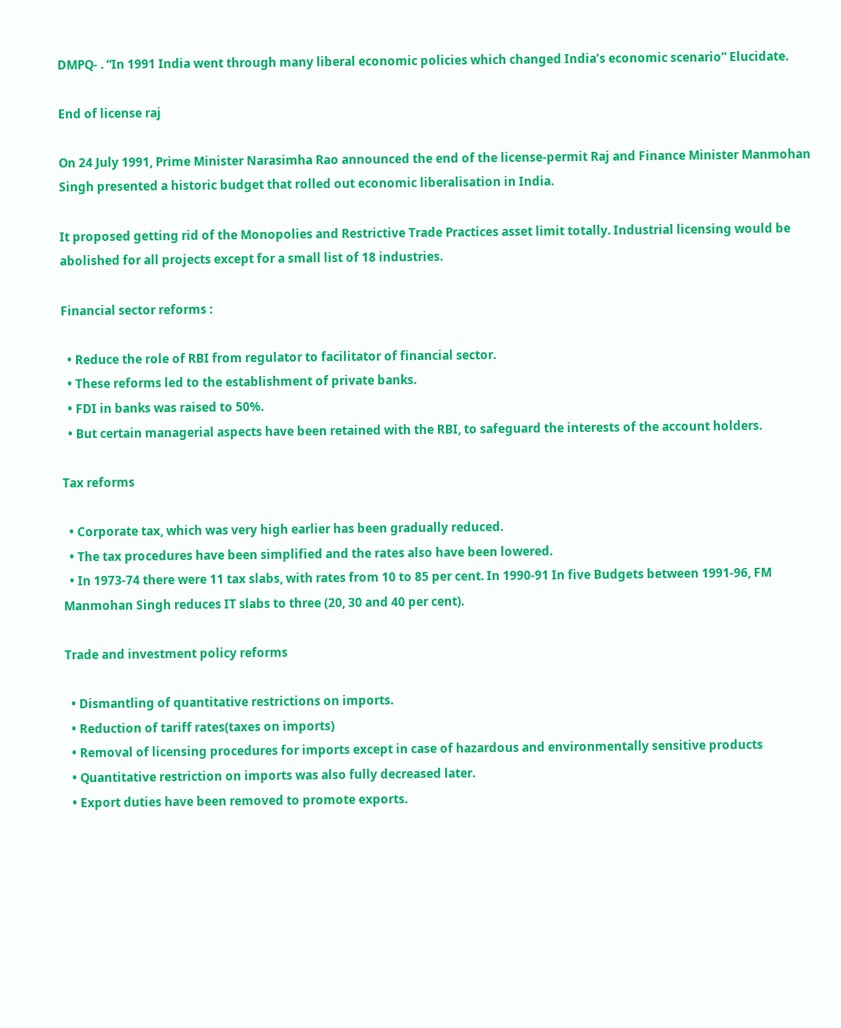DMPQ- . “In 1991 India went through many liberal economic policies which changed India’s economic scenario” Elucidate.

End of license raj

On 24 July 1991, Prime Minister Narasimha Rao announced the end of the license-permit Raj and Finance Minister Manmohan Singh presented a historic budget that rolled out economic liberalisation in India.

It proposed getting rid of the Monopolies and Restrictive Trade Practices asset limit totally. Industrial licensing would be abolished for all projects except for a small list of 18 industries.

Financial sector reforms :

  • Reduce the role of RBI from regulator to facilitator of financial sector.
  • These reforms led to the establishment of private banks.
  • FDI in banks was raised to 50%.
  • But certain managerial aspects have been retained with the RBI, to safeguard the interests of the account holders.

Tax reforms

  • Corporate tax, which was very high earlier has been gradually reduced.
  • The tax procedures have been simplified and the rates also have been lowered.
  • In 1973-74 there were 11 tax slabs, with rates from 10 to 85 per cent. In 1990-91 In five Budgets between 1991-96, FM Manmohan Singh reduces IT slabs to three (20, 30 and 40 per cent).

Trade and investment policy reforms

  • Dismantling of quantitative restrictions on imports.
  • Reduction of tariff rates(taxes on imports)
  • Removal of licensing procedures for imports except in case of hazardous and environmentally sensitive products
  • Quantitative restriction on imports was also fully decreased later.
  • Export duties have been removed to promote exports.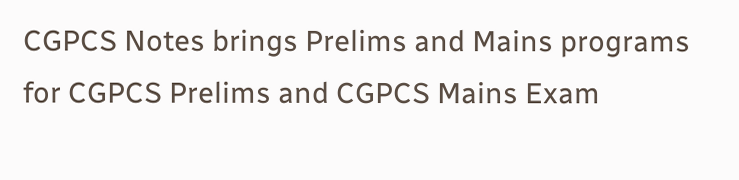CGPCS Notes brings Prelims and Mains programs for CGPCS Prelims and CGPCS Mains Exam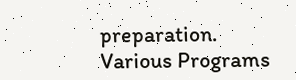preparation. Various Programs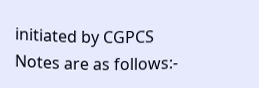initiated by CGPCS Notes are as follows:-